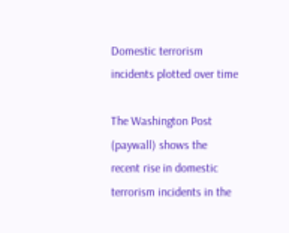Domestic terrorism incidents plotted over time

The Washington Post (paywall) shows the recent rise in domestic terrorism incidents in the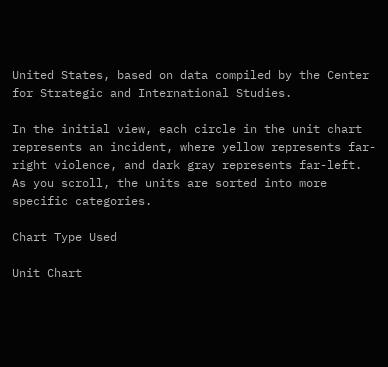United States, based on data compiled by the Center for Strategic and International Studies.

In the initial view, each circle in the unit chart represents an incident, where yellow represents far-right violence, and dark gray represents far-left. As you scroll, the units are sorted into more specific categories.

Chart Type Used

Unit Chart